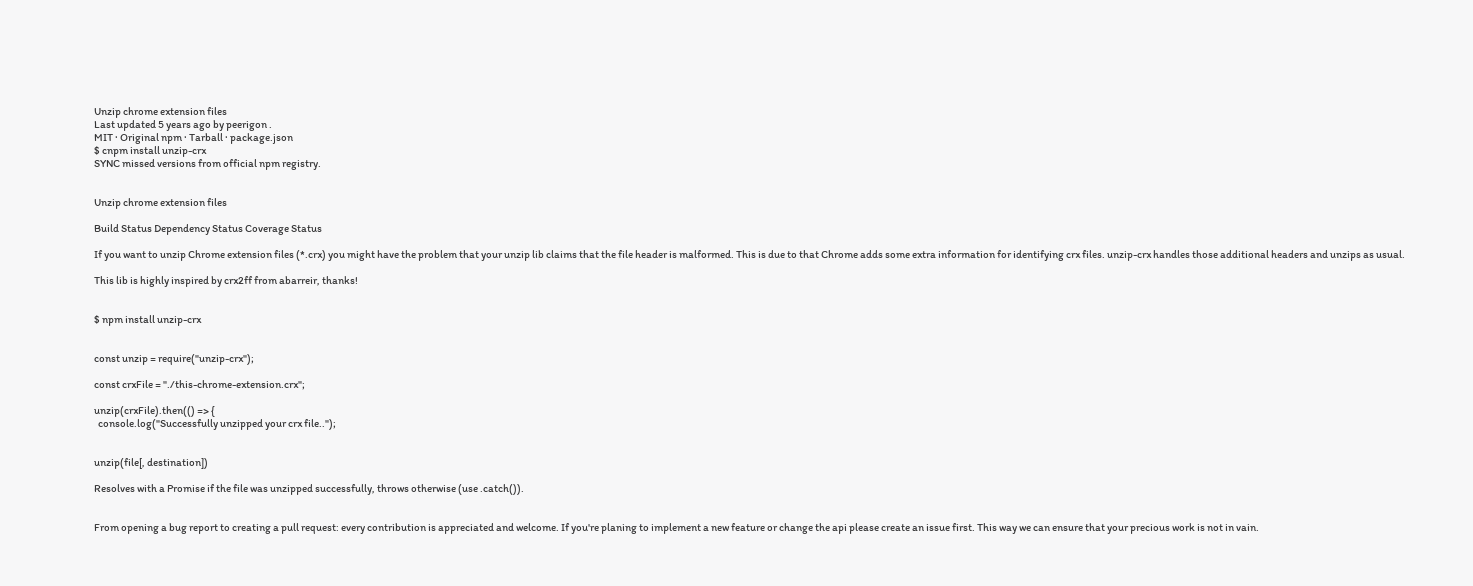Unzip chrome extension files
Last updated 5 years ago by peerigon .
MIT · Original npm · Tarball · package.json
$ cnpm install unzip-crx
SYNC missed versions from official npm registry.


Unzip chrome extension files

Build Status Dependency Status Coverage Status

If you want to unzip Chrome extension files (*.crx) you might have the problem that your unzip lib claims that the file header is malformed. This is due to that Chrome adds some extra information for identifying crx files. unzip-crx handles those additional headers and unzips as usual.

This lib is highly inspired by crx2ff from abarreir, thanks!


$ npm install unzip-crx


const unzip = require("unzip-crx");

const crxFile = "./this-chrome-extension.crx";

unzip(crxFile).then(() => {
  console.log("Successfully unzipped your crx file..");


unzip(file[, destination])

Resolves with a Promise if the file was unzipped successfully, throws otherwise (use .catch()).


From opening a bug report to creating a pull request: every contribution is appreciated and welcome. If you're planing to implement a new feature or change the api please create an issue first. This way we can ensure that your precious work is not in vain.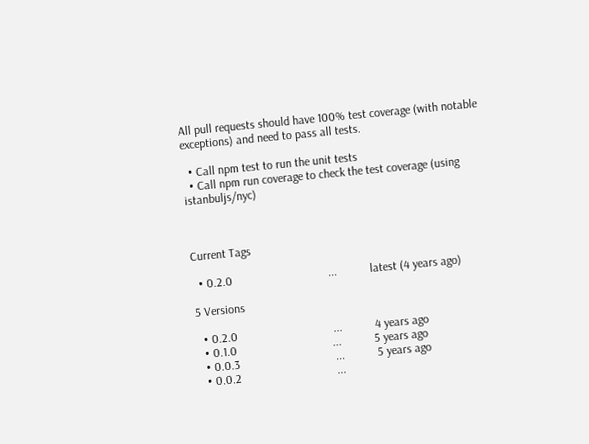All pull requests should have 100% test coverage (with notable exceptions) and need to pass all tests.

  • Call npm test to run the unit tests
  • Call npm run coverage to check the test coverage (using istanbuljs/nyc)



Current Tags

  • 0.2.0                                ...           latest (4 years ago)

5 Versions

  • 0.2.0                                ...           4 years ago
  • 0.1.0                                ...           5 years ago
  • 0.0.3                                ...           5 years ago
  • 0.0.2                                ...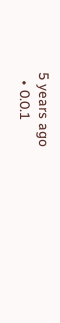5 years ago
  • 0.0.1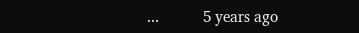...           5 years ago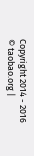Copyright 2014 - 2016 © taobao.org |